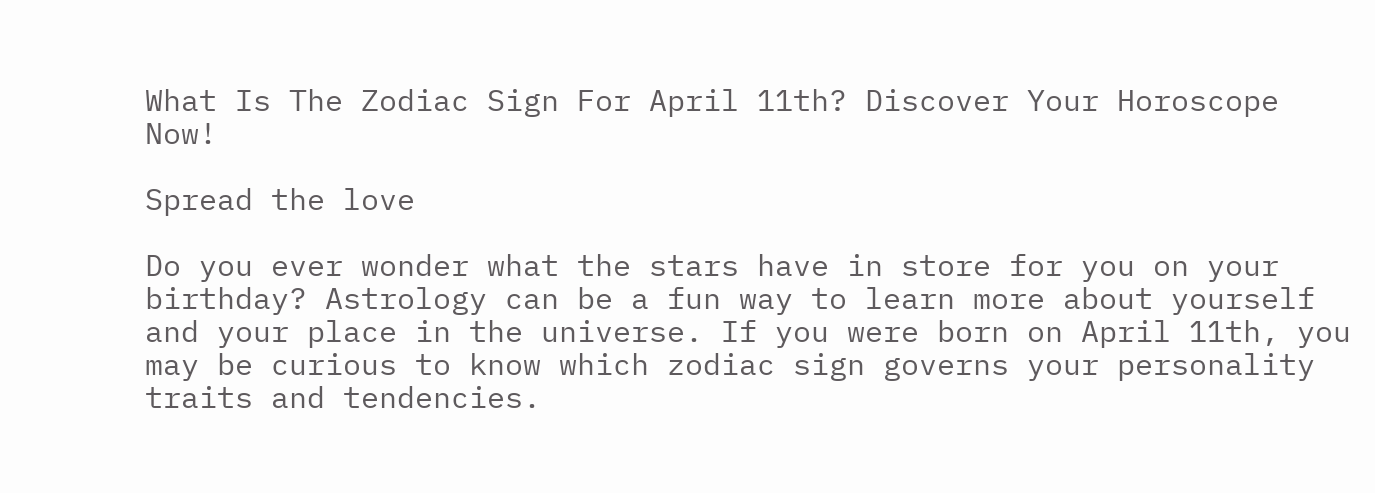What Is The Zodiac Sign For April 11th? Discover Your Horoscope Now!

Spread the love

Do you ever wonder what the stars have in store for you on your birthday? Astrology can be a fun way to learn more about yourself and your place in the universe. If you were born on April 11th, you may be curious to know which zodiac sign governs your personality traits and tendencies.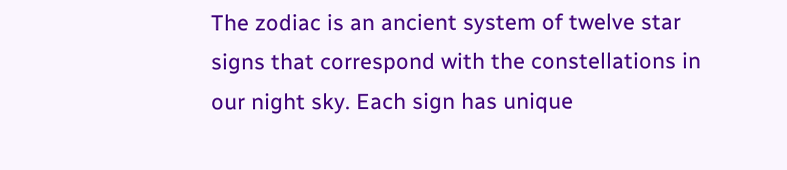The zodiac is an ancient system of twelve star signs that correspond with the constellations in our night sky. Each sign has unique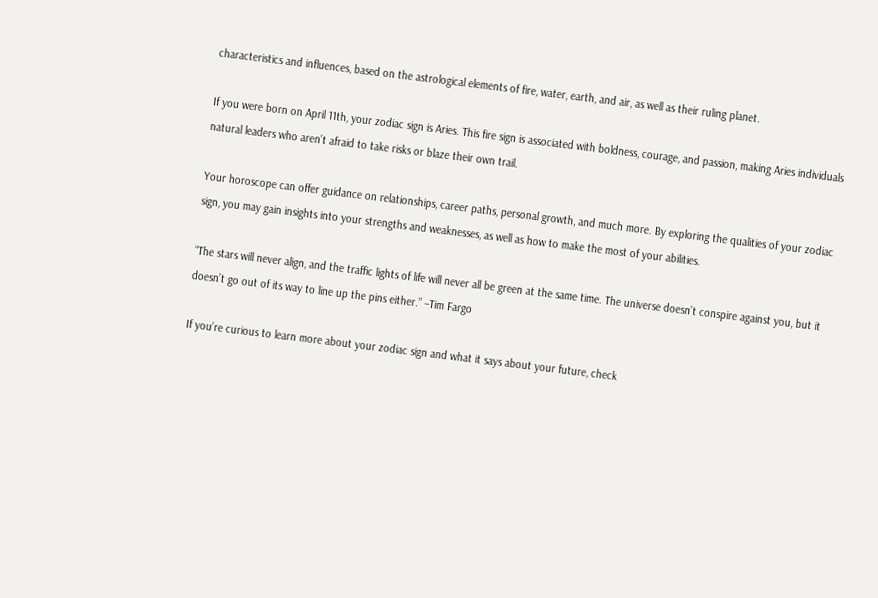characteristics and influences, based on the astrological elements of fire, water, earth, and air, as well as their ruling planet.

If you were born on April 11th, your zodiac sign is Aries. This fire sign is associated with boldness, courage, and passion, making Aries individuals natural leaders who aren’t afraid to take risks or blaze their own trail.

Your horoscope can offer guidance on relationships, career paths, personal growth, and much more. By exploring the qualities of your zodiac sign, you may gain insights into your strengths and weaknesses, as well as how to make the most of your abilities.

“The stars will never align, and the traffic lights of life will never all be green at the same time. The universe doesn’t conspire against you, but it doesn’t go out of its way to line up the pins either.” –Tim Fargo

If you’re curious to learn more about your zodiac sign and what it says about your future, check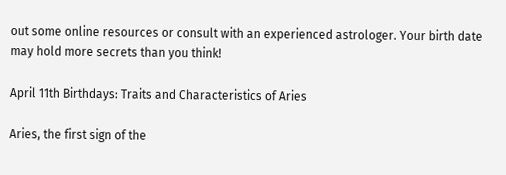out some online resources or consult with an experienced astrologer. Your birth date may hold more secrets than you think!

April 11th Birthdays: Traits and Characteristics of Aries

Aries, the first sign of the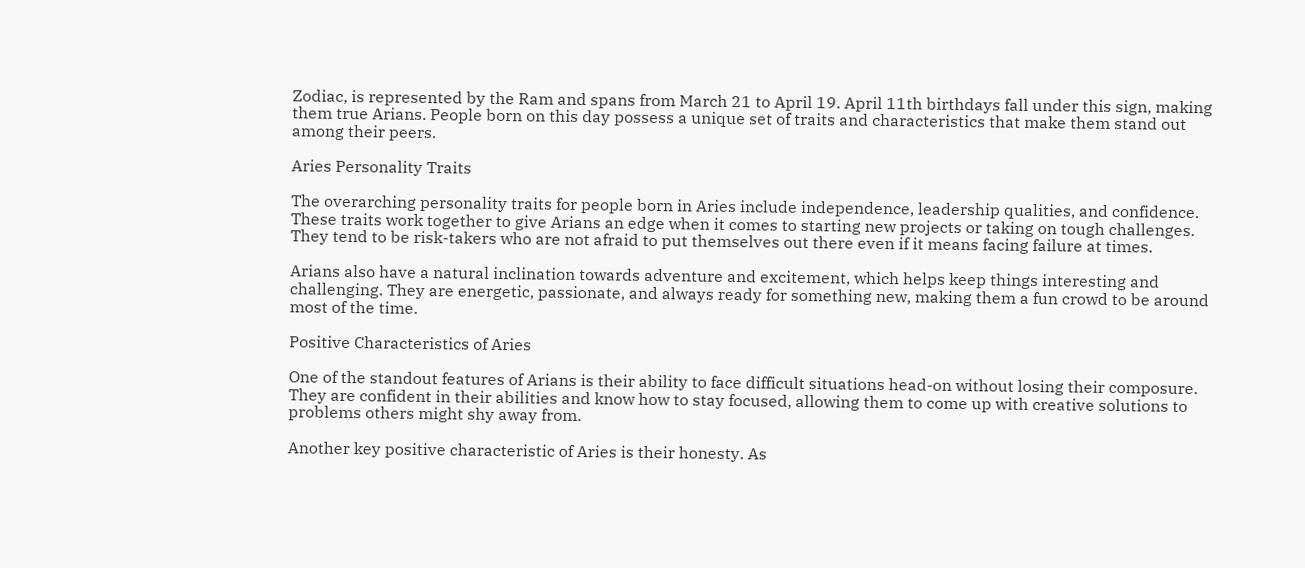Zodiac, is represented by the Ram and spans from March 21 to April 19. April 11th birthdays fall under this sign, making them true Arians. People born on this day possess a unique set of traits and characteristics that make them stand out among their peers.

Aries Personality Traits

The overarching personality traits for people born in Aries include independence, leadership qualities, and confidence. These traits work together to give Arians an edge when it comes to starting new projects or taking on tough challenges. They tend to be risk-takers who are not afraid to put themselves out there even if it means facing failure at times.

Arians also have a natural inclination towards adventure and excitement, which helps keep things interesting and challenging. They are energetic, passionate, and always ready for something new, making them a fun crowd to be around most of the time.

Positive Characteristics of Aries

One of the standout features of Arians is their ability to face difficult situations head-on without losing their composure. They are confident in their abilities and know how to stay focused, allowing them to come up with creative solutions to problems others might shy away from.

Another key positive characteristic of Aries is their honesty. As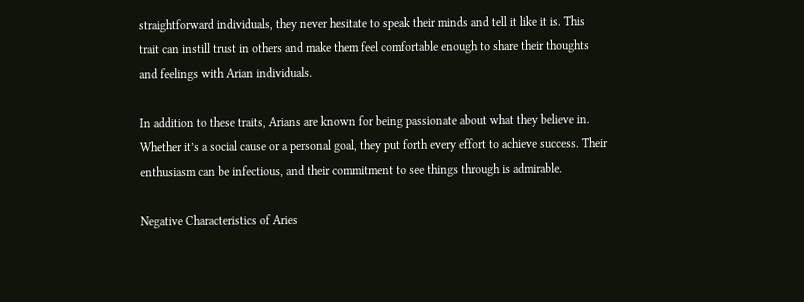straightforward individuals, they never hesitate to speak their minds and tell it like it is. This trait can instill trust in others and make them feel comfortable enough to share their thoughts and feelings with Arian individuals.

In addition to these traits, Arians are known for being passionate about what they believe in. Whether it’s a social cause or a personal goal, they put forth every effort to achieve success. Their enthusiasm can be infectious, and their commitment to see things through is admirable.

Negative Characteristics of Aries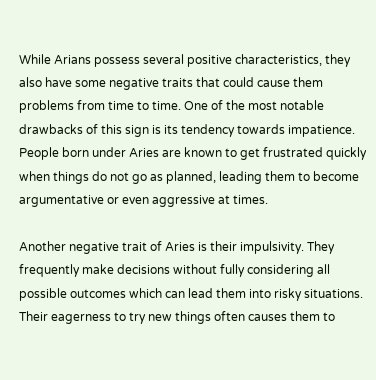While Arians possess several positive characteristics, they also have some negative traits that could cause them problems from time to time. One of the most notable drawbacks of this sign is its tendency towards impatience. People born under Aries are known to get frustrated quickly when things do not go as planned, leading them to become argumentative or even aggressive at times.

Another negative trait of Aries is their impulsivity. They frequently make decisions without fully considering all possible outcomes which can lead them into risky situations. Their eagerness to try new things often causes them to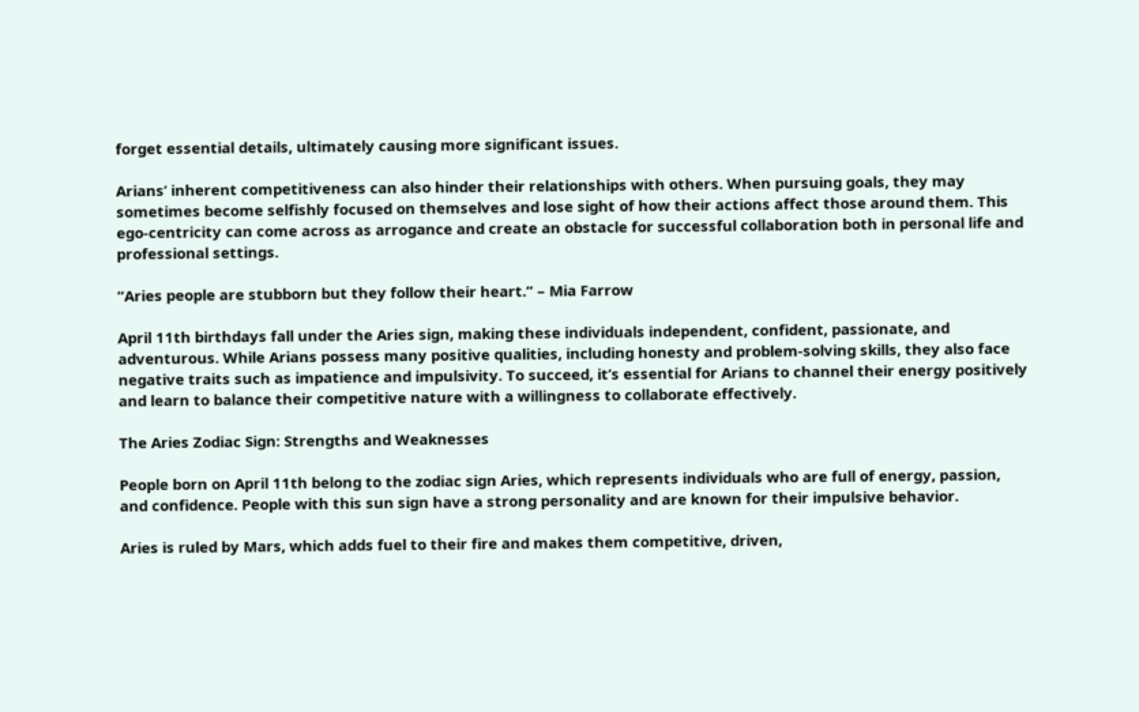forget essential details, ultimately causing more significant issues.

Arians’ inherent competitiveness can also hinder their relationships with others. When pursuing goals, they may sometimes become selfishly focused on themselves and lose sight of how their actions affect those around them. This ego-centricity can come across as arrogance and create an obstacle for successful collaboration both in personal life and professional settings.

“Aries people are stubborn but they follow their heart.” – Mia Farrow

April 11th birthdays fall under the Aries sign, making these individuals independent, confident, passionate, and adventurous. While Arians possess many positive qualities, including honesty and problem-solving skills, they also face negative traits such as impatience and impulsivity. To succeed, it’s essential for Arians to channel their energy positively and learn to balance their competitive nature with a willingness to collaborate effectively.

The Aries Zodiac Sign: Strengths and Weaknesses

People born on April 11th belong to the zodiac sign Aries, which represents individuals who are full of energy, passion, and confidence. People with this sun sign have a strong personality and are known for their impulsive behavior.

Aries is ruled by Mars, which adds fuel to their fire and makes them competitive, driven,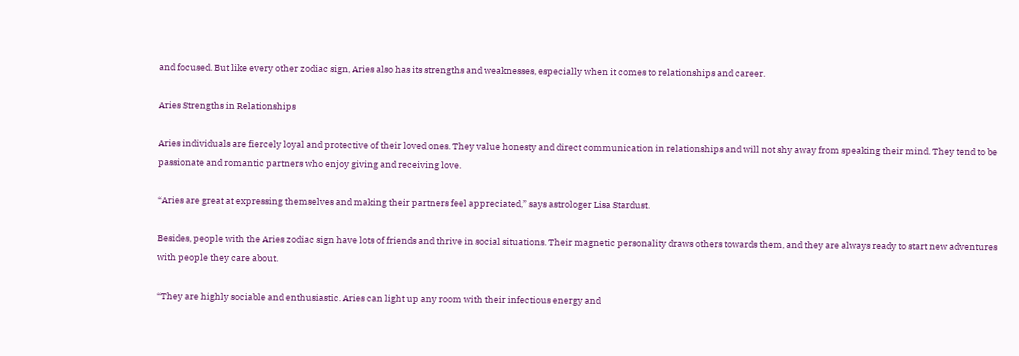and focused. But like every other zodiac sign, Aries also has its strengths and weaknesses, especially when it comes to relationships and career.

Aries Strengths in Relationships

Aries individuals are fiercely loyal and protective of their loved ones. They value honesty and direct communication in relationships and will not shy away from speaking their mind. They tend to be passionate and romantic partners who enjoy giving and receiving love.

“Aries are great at expressing themselves and making their partners feel appreciated,” says astrologer Lisa Stardust.

Besides, people with the Aries zodiac sign have lots of friends and thrive in social situations. Their magnetic personality draws others towards them, and they are always ready to start new adventures with people they care about.

“They are highly sociable and enthusiastic. Aries can light up any room with their infectious energy and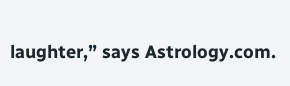laughter,” says Astrology.com.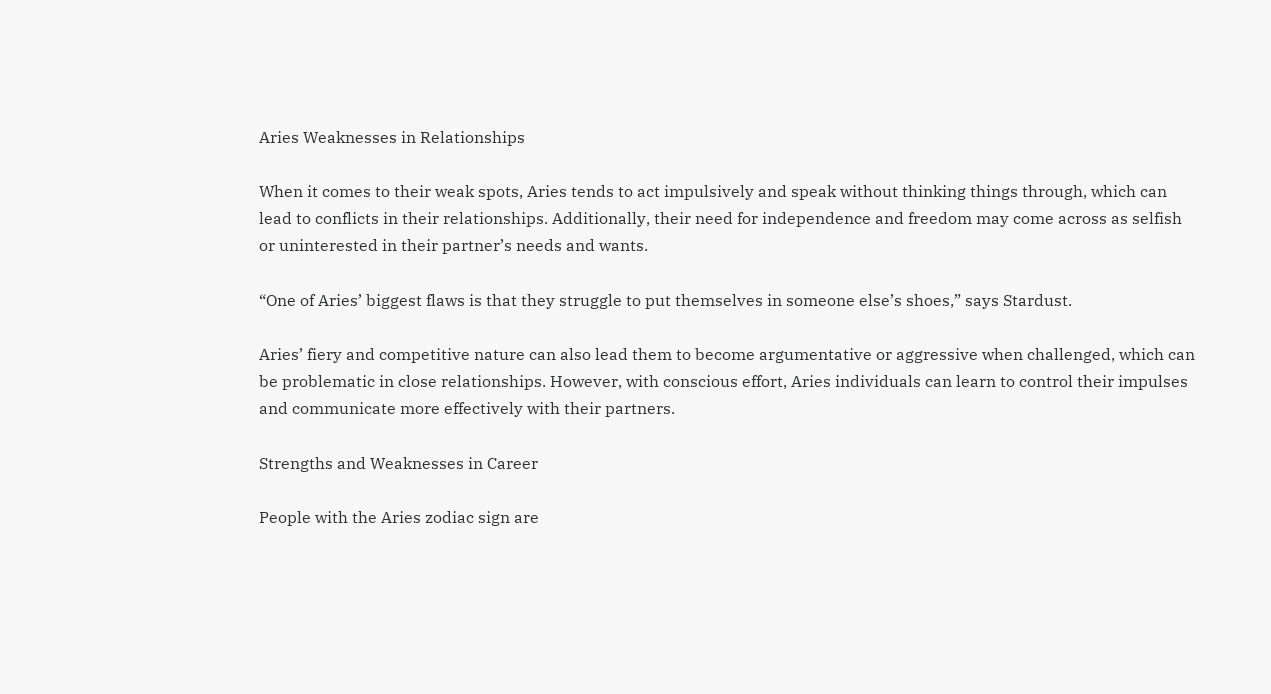Aries Weaknesses in Relationships

When it comes to their weak spots, Aries tends to act impulsively and speak without thinking things through, which can lead to conflicts in their relationships. Additionally, their need for independence and freedom may come across as selfish or uninterested in their partner’s needs and wants.

“One of Aries’ biggest flaws is that they struggle to put themselves in someone else’s shoes,” says Stardust.

Aries’ fiery and competitive nature can also lead them to become argumentative or aggressive when challenged, which can be problematic in close relationships. However, with conscious effort, Aries individuals can learn to control their impulses and communicate more effectively with their partners.

Strengths and Weaknesses in Career

People with the Aries zodiac sign are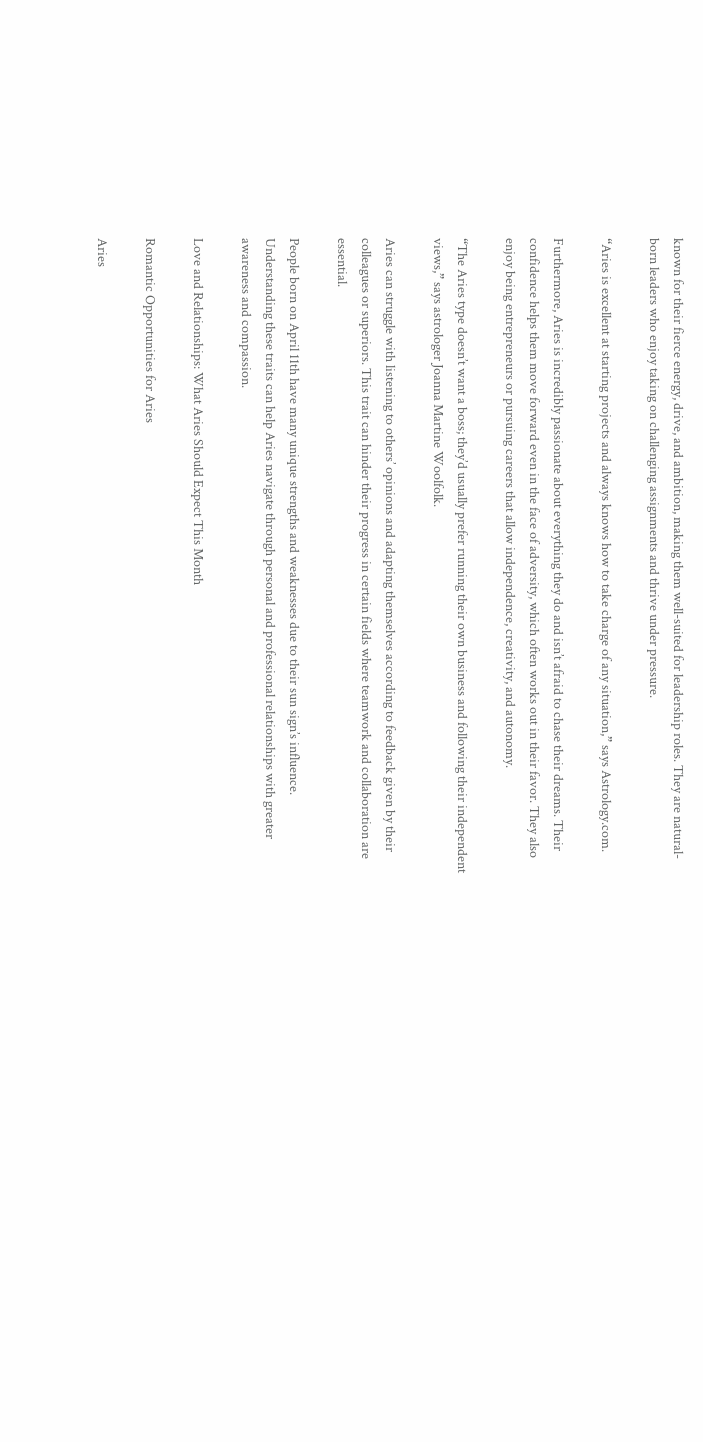known for their fierce energy, drive, and ambition, making them well-suited for leadership roles. They are natural-born leaders who enjoy taking on challenging assignments and thrive under pressure.

“Aries is excellent at starting projects and always knows how to take charge of any situation,” says Astrology.com.

Furthermore, Aries is incredibly passionate about everything they do and isn’t afraid to chase their dreams. Their confidence helps them move forward even in the face of adversity, which often works out in their favor. They also enjoy being entrepreneurs or pursuing careers that allow independence, creativity, and autonomy.

“The Aries type doesn’t want a boss; they’d usually prefer running their own business and following their independent views,” says astrologer Joanna Martine Woolfolk.

Aries can struggle with listening to others’ opinions and adapting themselves according to feedback given by their colleagues or superiors. This trait can hinder their progress in certain fields where teamwork and collaboration are essential.

People born on April 11th have many unique strengths and weaknesses due to their sun sign’s influence. Understanding these traits can help Aries navigate through personal and professional relationships with greater awareness and compassion.

Love and Relationships: What Aries Should Expect This Month

Romantic Opportunities for Aries

Aries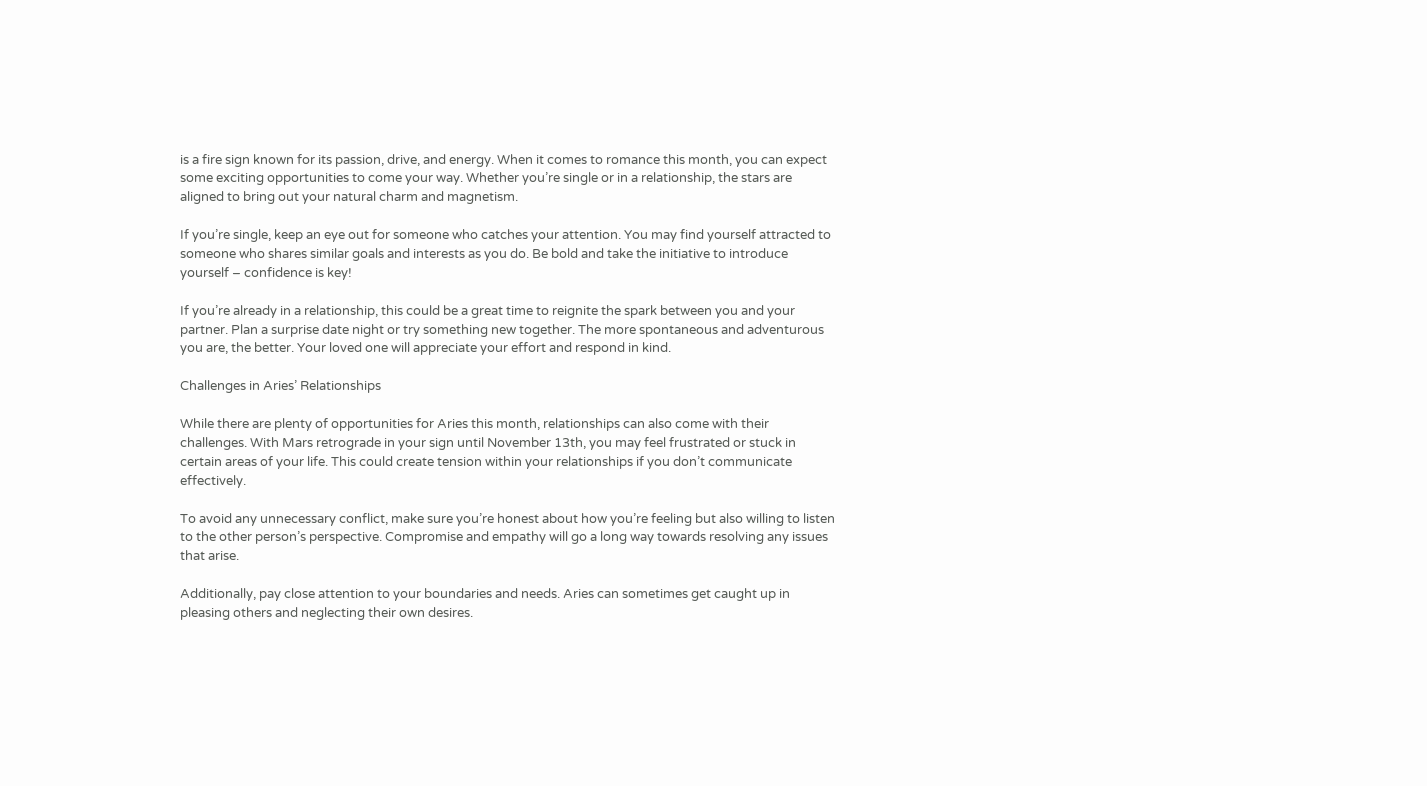is a fire sign known for its passion, drive, and energy. When it comes to romance this month, you can expect some exciting opportunities to come your way. Whether you’re single or in a relationship, the stars are aligned to bring out your natural charm and magnetism.

If you’re single, keep an eye out for someone who catches your attention. You may find yourself attracted to someone who shares similar goals and interests as you do. Be bold and take the initiative to introduce yourself – confidence is key!

If you’re already in a relationship, this could be a great time to reignite the spark between you and your partner. Plan a surprise date night or try something new together. The more spontaneous and adventurous you are, the better. Your loved one will appreciate your effort and respond in kind.

Challenges in Aries’ Relationships

While there are plenty of opportunities for Aries this month, relationships can also come with their challenges. With Mars retrograde in your sign until November 13th, you may feel frustrated or stuck in certain areas of your life. This could create tension within your relationships if you don’t communicate effectively.

To avoid any unnecessary conflict, make sure you’re honest about how you’re feeling but also willing to listen to the other person’s perspective. Compromise and empathy will go a long way towards resolving any issues that arise.

Additionally, pay close attention to your boundaries and needs. Aries can sometimes get caught up in pleasing others and neglecting their own desires.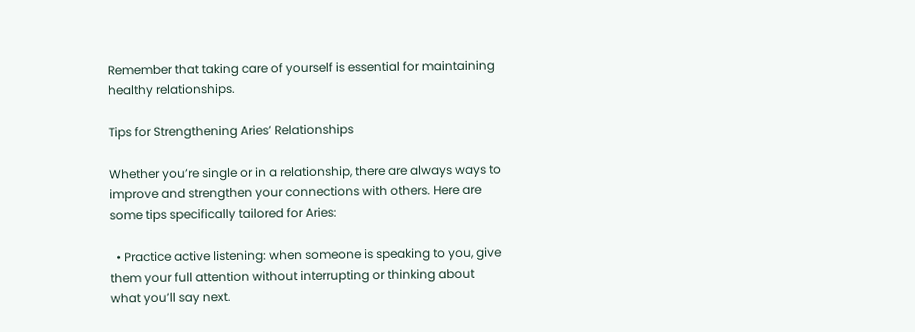Remember that taking care of yourself is essential for maintaining healthy relationships.

Tips for Strengthening Aries’ Relationships

Whether you’re single or in a relationship, there are always ways to improve and strengthen your connections with others. Here are some tips specifically tailored for Aries:

  • Practice active listening: when someone is speaking to you, give them your full attention without interrupting or thinking about what you’ll say next.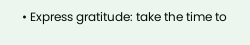• Express gratitude: take the time to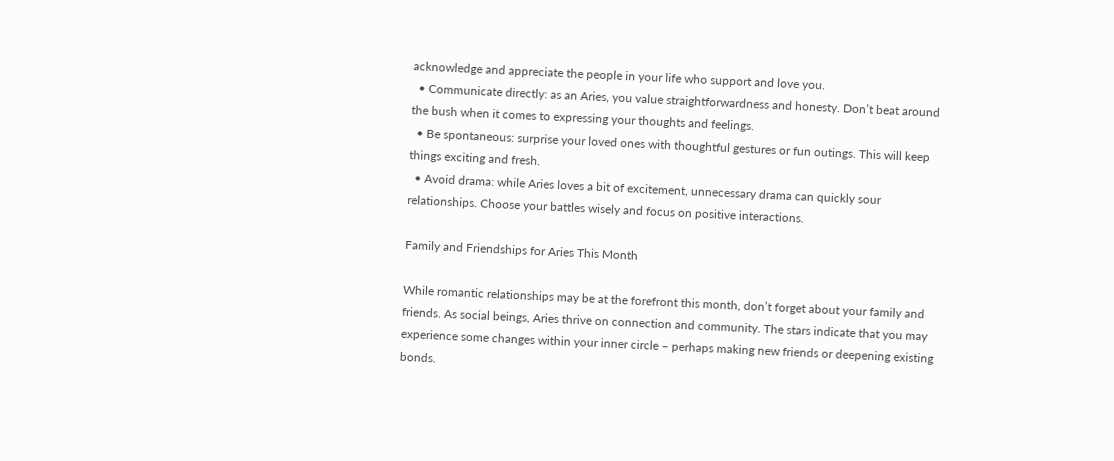acknowledge and appreciate the people in your life who support and love you.
  • Communicate directly: as an Aries, you value straightforwardness and honesty. Don’t beat around the bush when it comes to expressing your thoughts and feelings.
  • Be spontaneous: surprise your loved ones with thoughtful gestures or fun outings. This will keep things exciting and fresh.
  • Avoid drama: while Aries loves a bit of excitement, unnecessary drama can quickly sour relationships. Choose your battles wisely and focus on positive interactions.

Family and Friendships for Aries This Month

While romantic relationships may be at the forefront this month, don’t forget about your family and friends. As social beings, Aries thrive on connection and community. The stars indicate that you may experience some changes within your inner circle – perhaps making new friends or deepening existing bonds.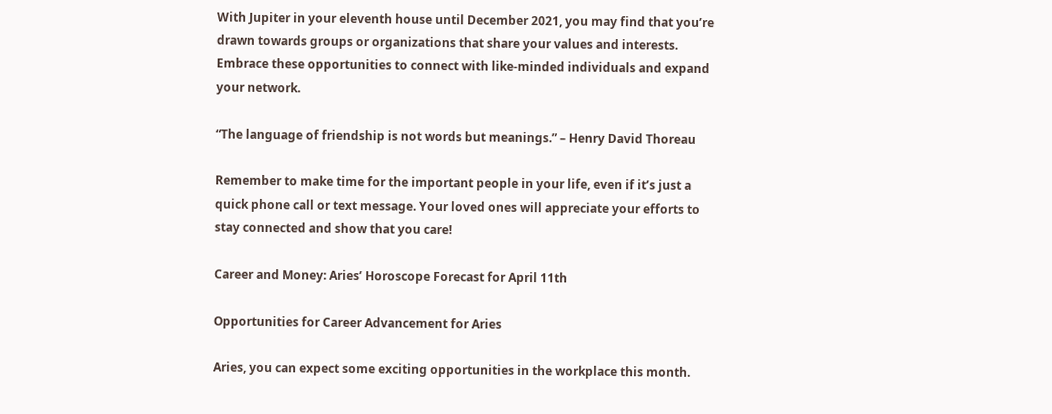With Jupiter in your eleventh house until December 2021, you may find that you’re drawn towards groups or organizations that share your values and interests. Embrace these opportunities to connect with like-minded individuals and expand your network.

“The language of friendship is not words but meanings.” – Henry David Thoreau

Remember to make time for the important people in your life, even if it’s just a quick phone call or text message. Your loved ones will appreciate your efforts to stay connected and show that you care!

Career and Money: Aries’ Horoscope Forecast for April 11th

Opportunities for Career Advancement for Aries

Aries, you can expect some exciting opportunities in the workplace this month.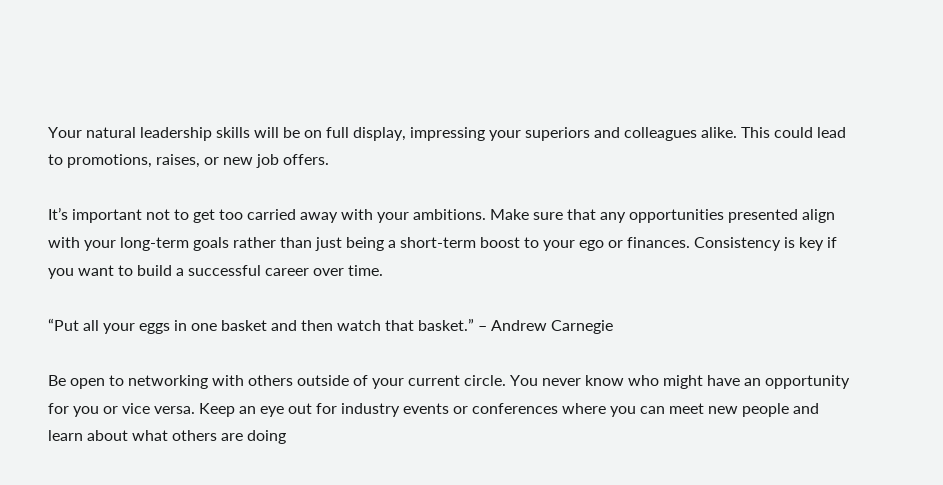Your natural leadership skills will be on full display, impressing your superiors and colleagues alike. This could lead to promotions, raises, or new job offers.

It’s important not to get too carried away with your ambitions. Make sure that any opportunities presented align with your long-term goals rather than just being a short-term boost to your ego or finances. Consistency is key if you want to build a successful career over time.

“Put all your eggs in one basket and then watch that basket.” – Andrew Carnegie

Be open to networking with others outside of your current circle. You never know who might have an opportunity for you or vice versa. Keep an eye out for industry events or conferences where you can meet new people and learn about what others are doing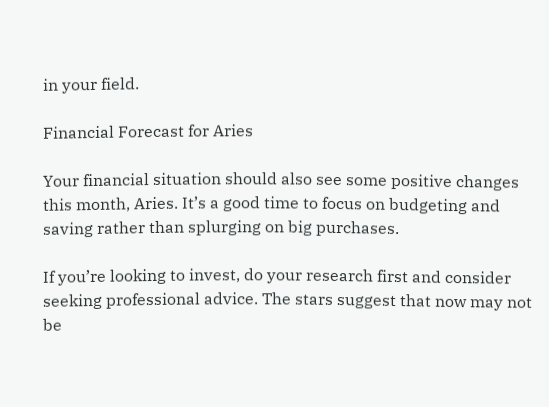in your field.

Financial Forecast for Aries

Your financial situation should also see some positive changes this month, Aries. It’s a good time to focus on budgeting and saving rather than splurging on big purchases.

If you’re looking to invest, do your research first and consider seeking professional advice. The stars suggest that now may not be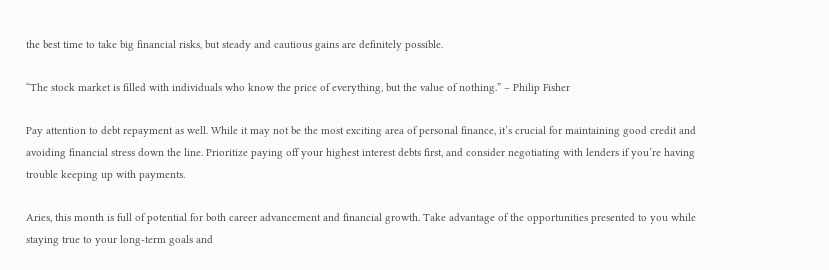the best time to take big financial risks, but steady and cautious gains are definitely possible.

“The stock market is filled with individuals who know the price of everything, but the value of nothing.” – Philip Fisher

Pay attention to debt repayment as well. While it may not be the most exciting area of personal finance, it’s crucial for maintaining good credit and avoiding financial stress down the line. Prioritize paying off your highest interest debts first, and consider negotiating with lenders if you’re having trouble keeping up with payments.

Aries, this month is full of potential for both career advancement and financial growth. Take advantage of the opportunities presented to you while staying true to your long-term goals and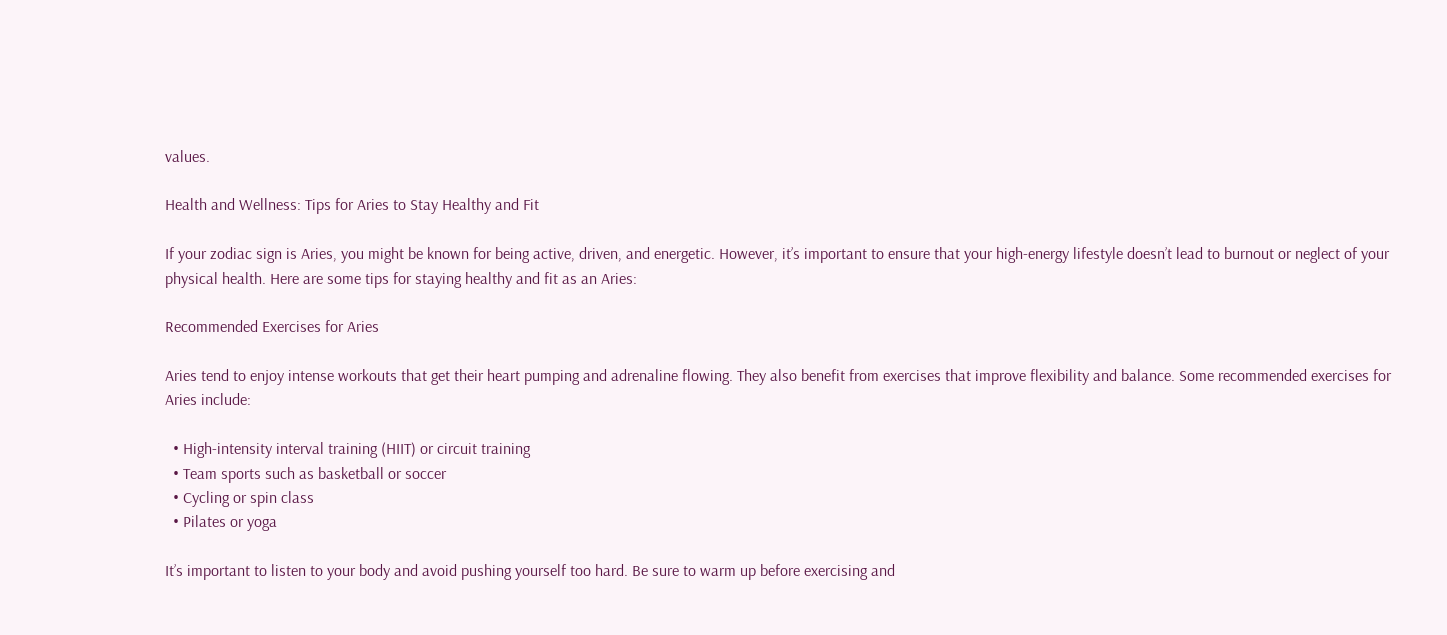values.

Health and Wellness: Tips for Aries to Stay Healthy and Fit

If your zodiac sign is Aries, you might be known for being active, driven, and energetic. However, it’s important to ensure that your high-energy lifestyle doesn’t lead to burnout or neglect of your physical health. Here are some tips for staying healthy and fit as an Aries:

Recommended Exercises for Aries

Aries tend to enjoy intense workouts that get their heart pumping and adrenaline flowing. They also benefit from exercises that improve flexibility and balance. Some recommended exercises for Aries include:

  • High-intensity interval training (HIIT) or circuit training
  • Team sports such as basketball or soccer
  • Cycling or spin class
  • Pilates or yoga

It’s important to listen to your body and avoid pushing yourself too hard. Be sure to warm up before exercising and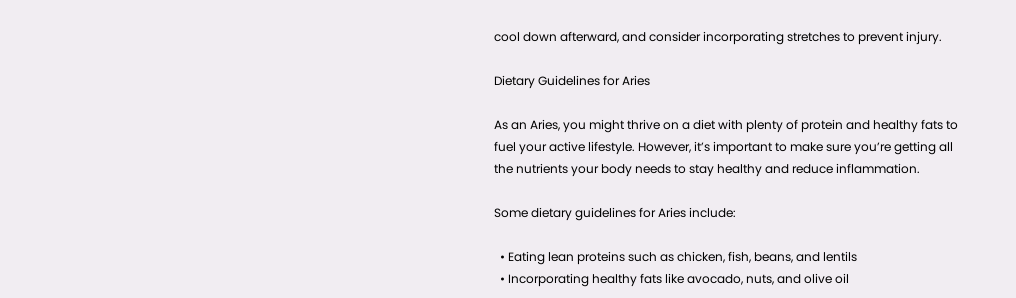cool down afterward, and consider incorporating stretches to prevent injury.

Dietary Guidelines for Aries

As an Aries, you might thrive on a diet with plenty of protein and healthy fats to fuel your active lifestyle. However, it’s important to make sure you’re getting all the nutrients your body needs to stay healthy and reduce inflammation.

Some dietary guidelines for Aries include:

  • Eating lean proteins such as chicken, fish, beans, and lentils
  • Incorporating healthy fats like avocado, nuts, and olive oil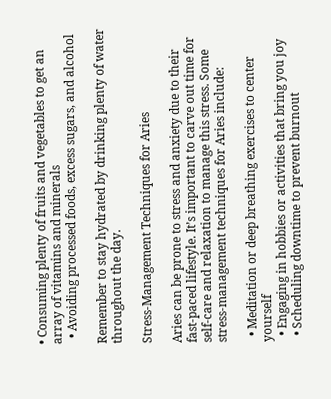• Consuming plenty of fruits and vegetables to get an array of vitamins and minerals
  • Avoiding processed foods, excess sugars, and alcohol

Remember to stay hydrated by drinking plenty of water throughout the day.

Stress-Management Techniques for Aries

Aries can be prone to stress and anxiety due to their fast-paced lifestyle. It’s important to carve out time for self-care and relaxation to manage this stress. Some stress-management techniques for Aries include:

  • Meditation or deep breathing exercises to center yourself
  • Engaging in hobbies or activities that bring you joy
  • Scheduling downtime to prevent burnout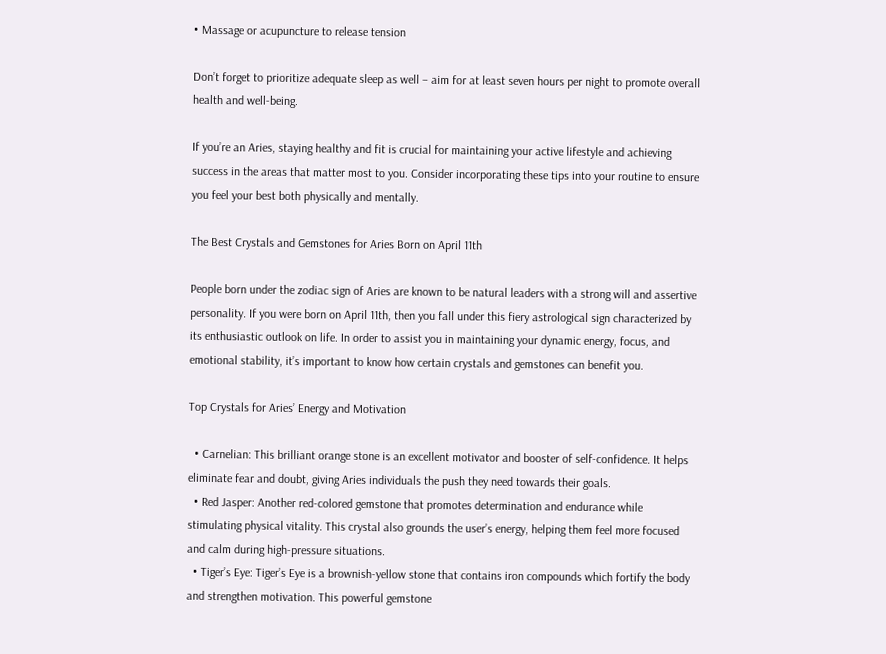• Massage or acupuncture to release tension

Don’t forget to prioritize adequate sleep as well – aim for at least seven hours per night to promote overall health and well-being.

If you’re an Aries, staying healthy and fit is crucial for maintaining your active lifestyle and achieving success in the areas that matter most to you. Consider incorporating these tips into your routine to ensure you feel your best both physically and mentally.

The Best Crystals and Gemstones for Aries Born on April 11th

People born under the zodiac sign of Aries are known to be natural leaders with a strong will and assertive personality. If you were born on April 11th, then you fall under this fiery astrological sign characterized by its enthusiastic outlook on life. In order to assist you in maintaining your dynamic energy, focus, and emotional stability, it’s important to know how certain crystals and gemstones can benefit you.

Top Crystals for Aries’ Energy and Motivation

  • Carnelian: This brilliant orange stone is an excellent motivator and booster of self-confidence. It helps eliminate fear and doubt, giving Aries individuals the push they need towards their goals.
  • Red Jasper: Another red-colored gemstone that promotes determination and endurance while stimulating physical vitality. This crystal also grounds the user’s energy, helping them feel more focused and calm during high-pressure situations.
  • Tiger’s Eye: Tiger’s Eye is a brownish-yellow stone that contains iron compounds which fortify the body and strengthen motivation. This powerful gemstone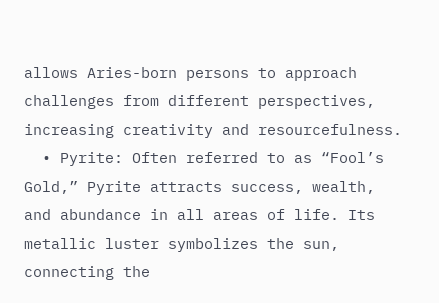allows Aries-born persons to approach challenges from different perspectives, increasing creativity and resourcefulness.
  • Pyrite: Often referred to as “Fool’s Gold,” Pyrite attracts success, wealth, and abundance in all areas of life. Its metallic luster symbolizes the sun, connecting the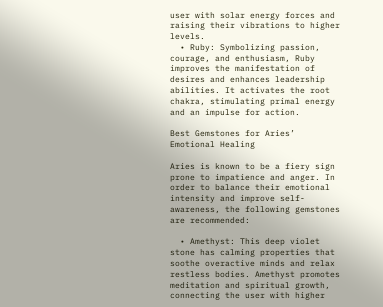user with solar energy forces and raising their vibrations to higher levels.
  • Ruby: Symbolizing passion, courage, and enthusiasm, Ruby improves the manifestation of desires and enhances leadership abilities. It activates the root chakra, stimulating primal energy and an impulse for action.

Best Gemstones for Aries’ Emotional Healing

Aries is known to be a fiery sign prone to impatience and anger. In order to balance their emotional intensity and improve self-awareness, the following gemstones are recommended:

  • Amethyst: This deep violet stone has calming properties that soothe overactive minds and relax restless bodies. Amethyst promotes meditation and spiritual growth, connecting the user with higher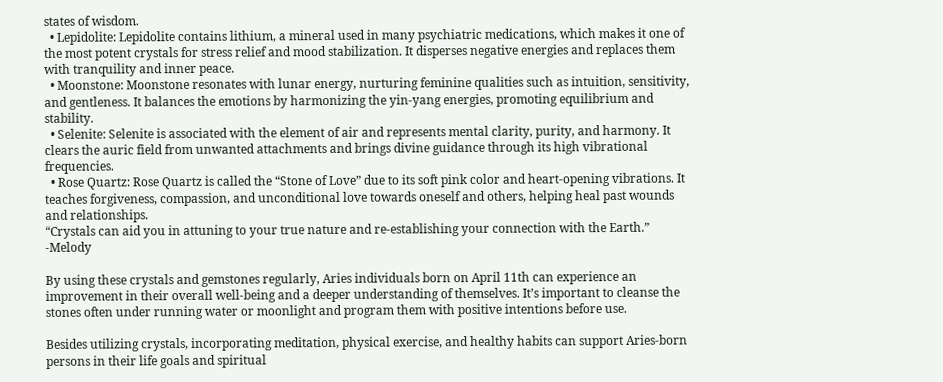states of wisdom.
  • Lepidolite: Lepidolite contains lithium, a mineral used in many psychiatric medications, which makes it one of the most potent crystals for stress relief and mood stabilization. It disperses negative energies and replaces them with tranquility and inner peace.
  • Moonstone: Moonstone resonates with lunar energy, nurturing feminine qualities such as intuition, sensitivity, and gentleness. It balances the emotions by harmonizing the yin-yang energies, promoting equilibrium and stability.
  • Selenite: Selenite is associated with the element of air and represents mental clarity, purity, and harmony. It clears the auric field from unwanted attachments and brings divine guidance through its high vibrational frequencies.
  • Rose Quartz: Rose Quartz is called the “Stone of Love” due to its soft pink color and heart-opening vibrations. It teaches forgiveness, compassion, and unconditional love towards oneself and others, helping heal past wounds and relationships.
“Crystals can aid you in attuning to your true nature and re-establishing your connection with the Earth.” -Melody

By using these crystals and gemstones regularly, Aries individuals born on April 11th can experience an improvement in their overall well-being and a deeper understanding of themselves. It’s important to cleanse the stones often under running water or moonlight and program them with positive intentions before use.

Besides utilizing crystals, incorporating meditation, physical exercise, and healthy habits can support Aries-born persons in their life goals and spiritual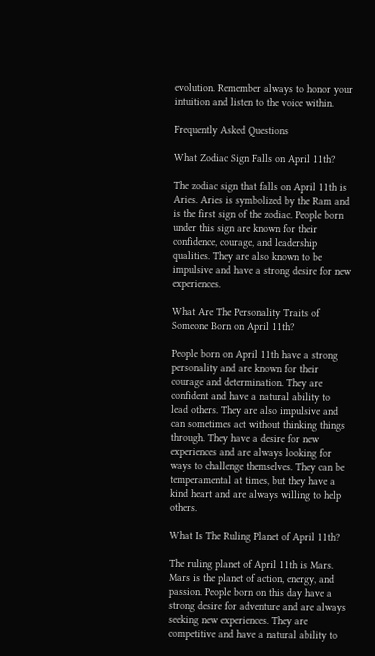evolution. Remember always to honor your intuition and listen to the voice within.

Frequently Asked Questions

What Zodiac Sign Falls on April 11th?

The zodiac sign that falls on April 11th is Aries. Aries is symbolized by the Ram and is the first sign of the zodiac. People born under this sign are known for their confidence, courage, and leadership qualities. They are also known to be impulsive and have a strong desire for new experiences.

What Are The Personality Traits of Someone Born on April 11th?

People born on April 11th have a strong personality and are known for their courage and determination. They are confident and have a natural ability to lead others. They are also impulsive and can sometimes act without thinking things through. They have a desire for new experiences and are always looking for ways to challenge themselves. They can be temperamental at times, but they have a kind heart and are always willing to help others.

What Is The Ruling Planet of April 11th?

The ruling planet of April 11th is Mars. Mars is the planet of action, energy, and passion. People born on this day have a strong desire for adventure and are always seeking new experiences. They are competitive and have a natural ability to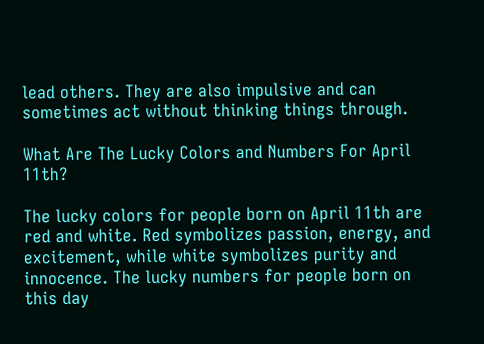lead others. They are also impulsive and can sometimes act without thinking things through.

What Are The Lucky Colors and Numbers For April 11th?

The lucky colors for people born on April 11th are red and white. Red symbolizes passion, energy, and excitement, while white symbolizes purity and innocence. The lucky numbers for people born on this day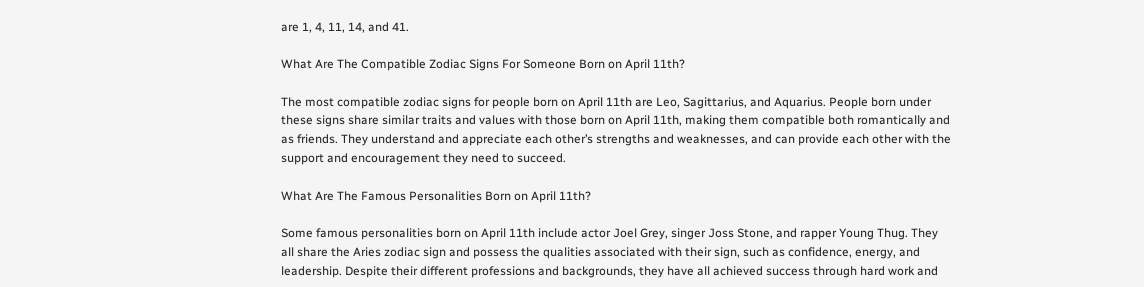are 1, 4, 11, 14, and 41.

What Are The Compatible Zodiac Signs For Someone Born on April 11th?

The most compatible zodiac signs for people born on April 11th are Leo, Sagittarius, and Aquarius. People born under these signs share similar traits and values with those born on April 11th, making them compatible both romantically and as friends. They understand and appreciate each other’s strengths and weaknesses, and can provide each other with the support and encouragement they need to succeed.

What Are The Famous Personalities Born on April 11th?

Some famous personalities born on April 11th include actor Joel Grey, singer Joss Stone, and rapper Young Thug. They all share the Aries zodiac sign and possess the qualities associated with their sign, such as confidence, energy, and leadership. Despite their different professions and backgrounds, they have all achieved success through hard work and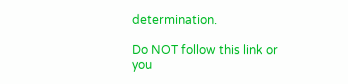determination.

Do NOT follow this link or you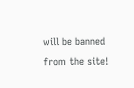will be banned from the site!